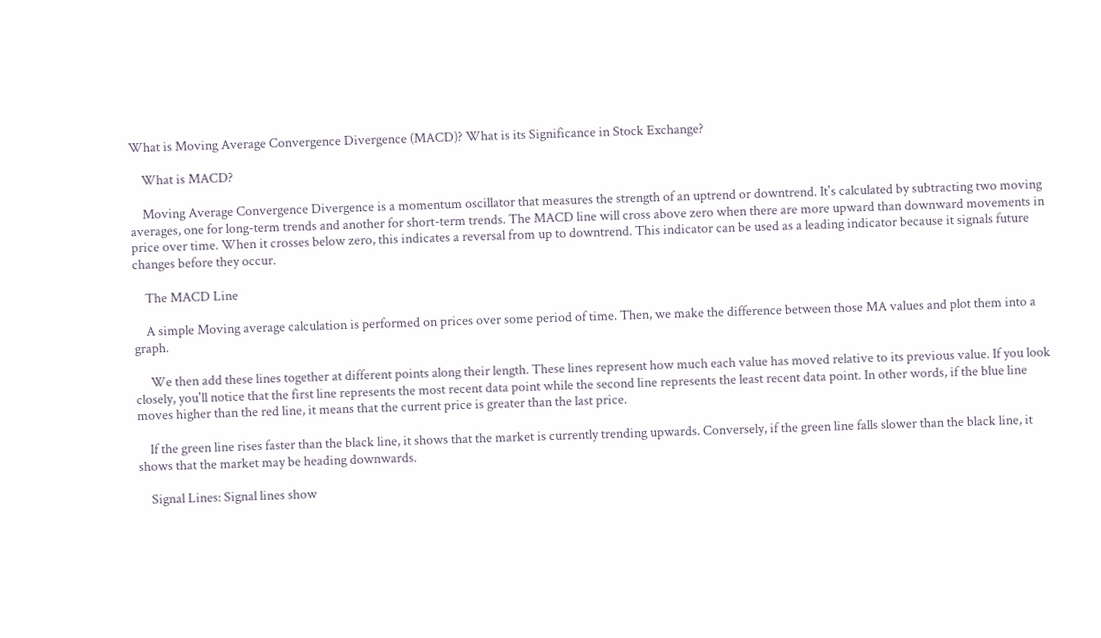What is Moving Average Convergence Divergence (MACD)? What is its Significance in Stock Exchange?

    What is MACD?

    Moving Average Convergence Divergence is a momentum oscillator that measures the strength of an uptrend or downtrend. It's calculated by subtracting two moving averages, one for long-term trends and another for short-term trends. The MACD line will cross above zero when there are more upward than downward movements in price over time. When it crosses below zero, this indicates a reversal from up to downtrend. This indicator can be used as a leading indicator because it signals future changes before they occur.

    The MACD Line

    A simple Moving average calculation is performed on prices over some period of time. Then, we make the difference between those MA values and plot them into a graph.

     We then add these lines together at different points along their length. These lines represent how much each value has moved relative to its previous value. If you look closely, you'll notice that the first line represents the most recent data point while the second line represents the least recent data point. In other words, if the blue line moves higher than the red line, it means that the current price is greater than the last price.

    If the green line rises faster than the black line, it shows that the market is currently trending upwards. Conversely, if the green line falls slower than the black line, it shows that the market may be heading downwards.

    Signal Lines: Signal lines show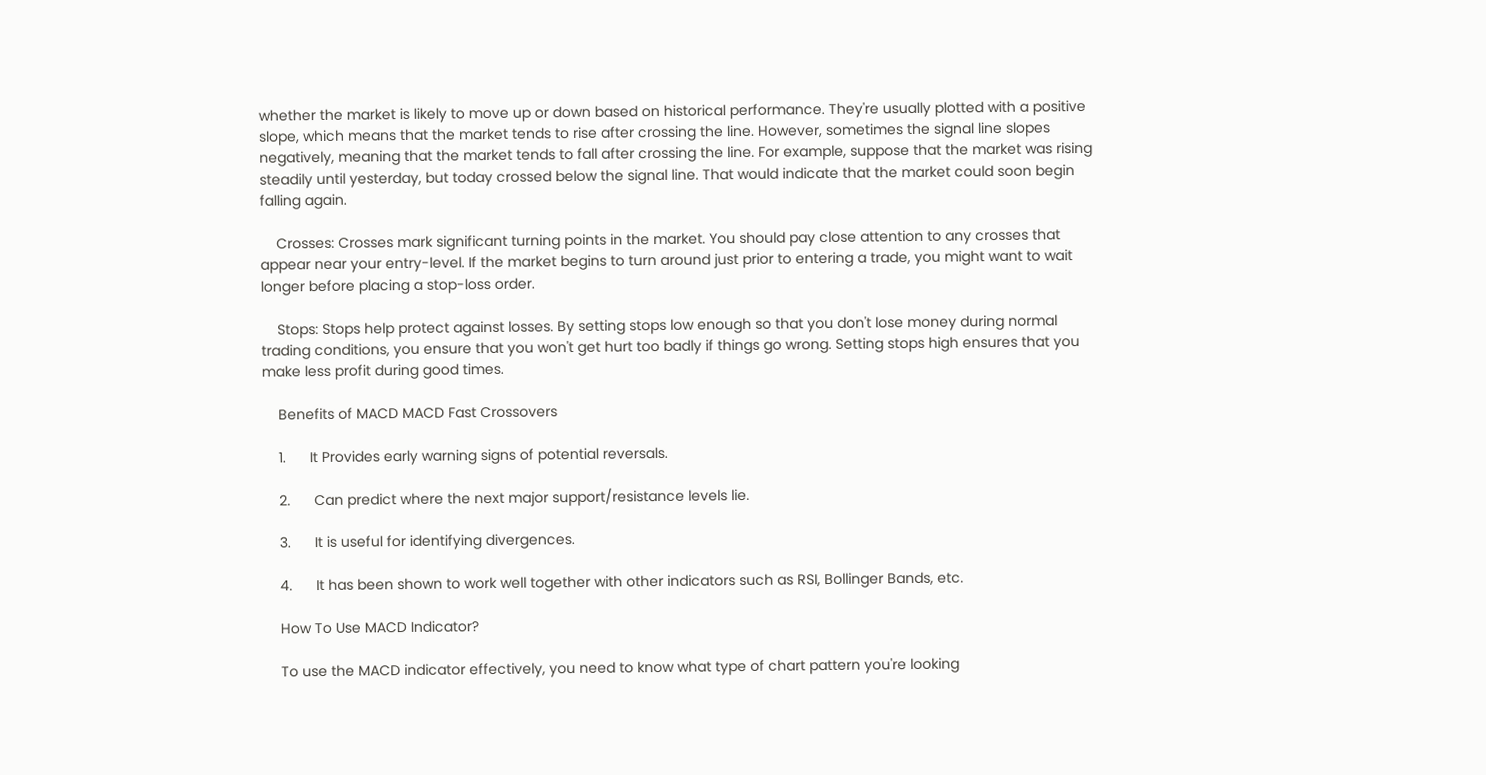whether the market is likely to move up or down based on historical performance. They're usually plotted with a positive slope, which means that the market tends to rise after crossing the line. However, sometimes the signal line slopes negatively, meaning that the market tends to fall after crossing the line. For example, suppose that the market was rising steadily until yesterday, but today crossed below the signal line. That would indicate that the market could soon begin falling again.

    Crosses: Crosses mark significant turning points in the market. You should pay close attention to any crosses that appear near your entry-level. If the market begins to turn around just prior to entering a trade, you might want to wait longer before placing a stop-loss order.

    Stops: Stops help protect against losses. By setting stops low enough so that you don't lose money during normal trading conditions, you ensure that you won't get hurt too badly if things go wrong. Setting stops high ensures that you make less profit during good times.

    Benefits of MACD MACD Fast Crossovers

    1.      It Provides early warning signs of potential reversals.

    2.      Can predict where the next major support/resistance levels lie.

    3.      It is useful for identifying divergences.

    4.      It has been shown to work well together with other indicators such as RSI, Bollinger Bands, etc.

    How To Use MACD Indicator?

    To use the MACD indicator effectively, you need to know what type of chart pattern you're looking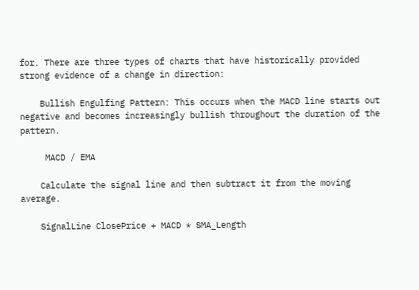for. There are three types of charts that have historically provided strong evidence of a change in direction:

    Bullish Engulfing Pattern: This occurs when the MACD line starts out negative and becomes increasingly bullish throughout the duration of the pattern.

     MACD / EMA

    Calculate the signal line and then subtract it from the moving average.

    SignalLine ClosePrice + MACD * SMA_Length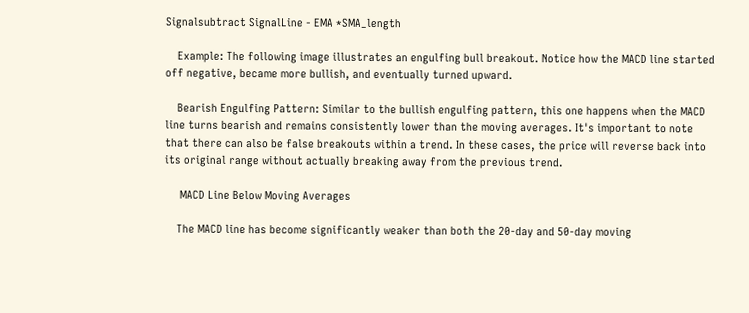Signalsubtract SignalLine - EMA *SMA_length

    Example: The following image illustrates an engulfing bull breakout. Notice how the MACD line started off negative, became more bullish, and eventually turned upward.

    Bearish Engulfing Pattern: Similar to the bullish engulfing pattern, this one happens when the MACD line turns bearish and remains consistently lower than the moving averages. It's important to note that there can also be false breakouts within a trend. In these cases, the price will reverse back into its original range without actually breaking away from the previous trend.

     MACD Line Below Moving Averages

    The MACD line has become significantly weaker than both the 20-day and 50-day moving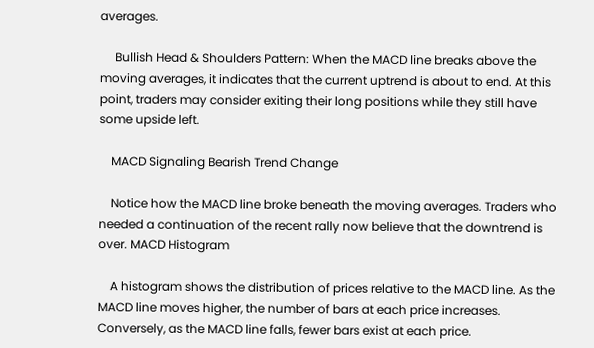averages.

     Bullish Head & Shoulders Pattern: When the MACD line breaks above the moving averages, it indicates that the current uptrend is about to end. At this point, traders may consider exiting their long positions while they still have some upside left.

    MACD Signaling Bearish Trend Change

    Notice how the MACD line broke beneath the moving averages. Traders who needed a continuation of the recent rally now believe that the downtrend is over. MACD Histogram

    A histogram shows the distribution of prices relative to the MACD line. As the MACD line moves higher, the number of bars at each price increases. Conversely, as the MACD line falls, fewer bars exist at each price.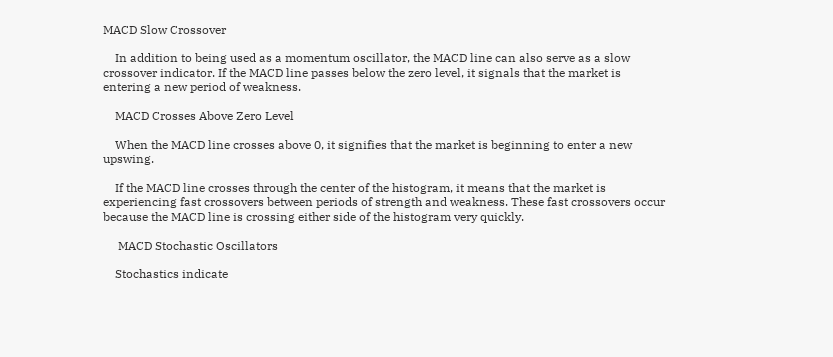MACD Slow Crossover

    In addition to being used as a momentum oscillator, the MACD line can also serve as a slow crossover indicator. If the MACD line passes below the zero level, it signals that the market is entering a new period of weakness.

    MACD Crosses Above Zero Level

    When the MACD line crosses above 0, it signifies that the market is beginning to enter a new upswing.

    If the MACD line crosses through the center of the histogram, it means that the market is experiencing fast crossovers between periods of strength and weakness. These fast crossovers occur because the MACD line is crossing either side of the histogram very quickly.

     MACD Stochastic Oscillators

    Stochastics indicate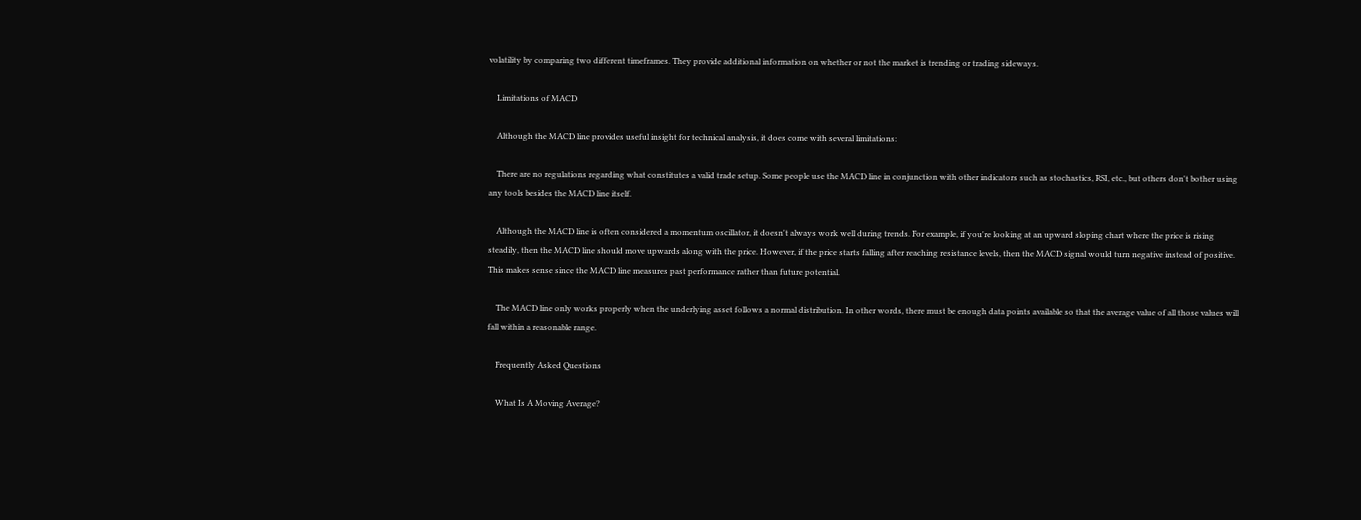volatility by comparing two different timeframes. They provide additional information on whether or not the market is trending or trading sideways.

    Limitations of MACD

    Although the MACD line provides useful insight for technical analysis, it does come with several limitations:

    There are no regulations regarding what constitutes a valid trade setup. Some people use the MACD line in conjunction with other indicators such as stochastics, RSI, etc., but others don't bother using any tools besides the MACD line itself.

    Although the MACD line is often considered a momentum oscillator, it doesn't always work well during trends. For example, if you're looking at an upward sloping chart where the price is rising steadily, then the MACD line should move upwards along with the price. However, if the price starts falling after reaching resistance levels, then the MACD signal would turn negative instead of positive. This makes sense since the MACD line measures past performance rather than future potential.

    The MACD line only works properly when the underlying asset follows a normal distribution. In other words, there must be enough data points available so that the average value of all those values will fall within a reasonable range.

    Frequently Asked Questions

    What Is A Moving Average?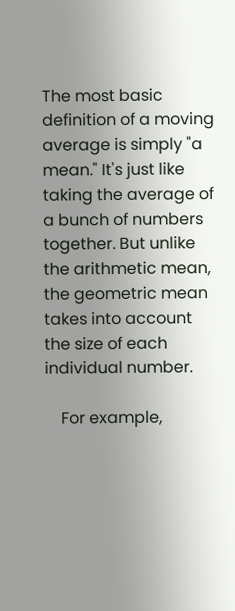The most basic definition of a moving average is simply "a mean." It's just like taking the average of a bunch of numbers together. But unlike the arithmetic mean, the geometric mean takes into account the size of each individual number.

    For example,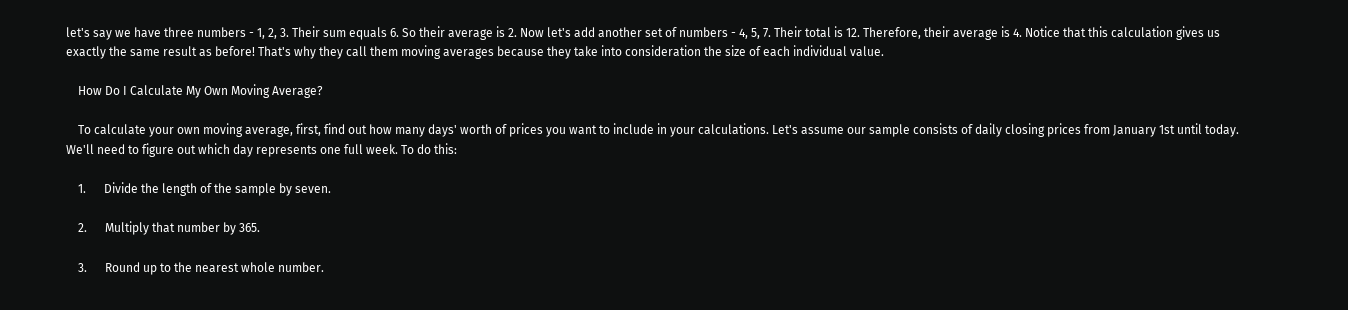let's say we have three numbers - 1, 2, 3. Their sum equals 6. So their average is 2. Now let's add another set of numbers - 4, 5, 7. Their total is 12. Therefore, their average is 4. Notice that this calculation gives us exactly the same result as before! That's why they call them moving averages because they take into consideration the size of each individual value.

    How Do I Calculate My Own Moving Average?

    To calculate your own moving average, first, find out how many days' worth of prices you want to include in your calculations. Let's assume our sample consists of daily closing prices from January 1st until today. We'll need to figure out which day represents one full week. To do this:

    1.      Divide the length of the sample by seven.

    2.      Multiply that number by 365.

    3.      Round up to the nearest whole number.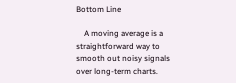Bottom Line

    A moving average is a straightforward way to smooth out noisy signals over long-term charts.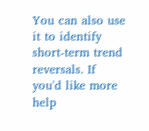You can also use it to identify short-term trend reversals. If you'd like more help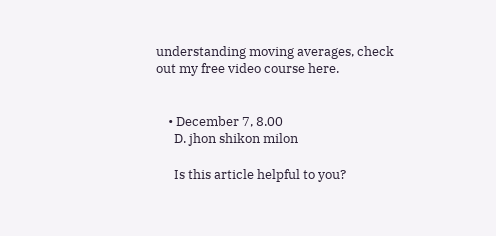understanding moving averages, check out my free video course here.


    • December 7, 8.00
      D. jhon shikon milon

      Is this article helpful to you?